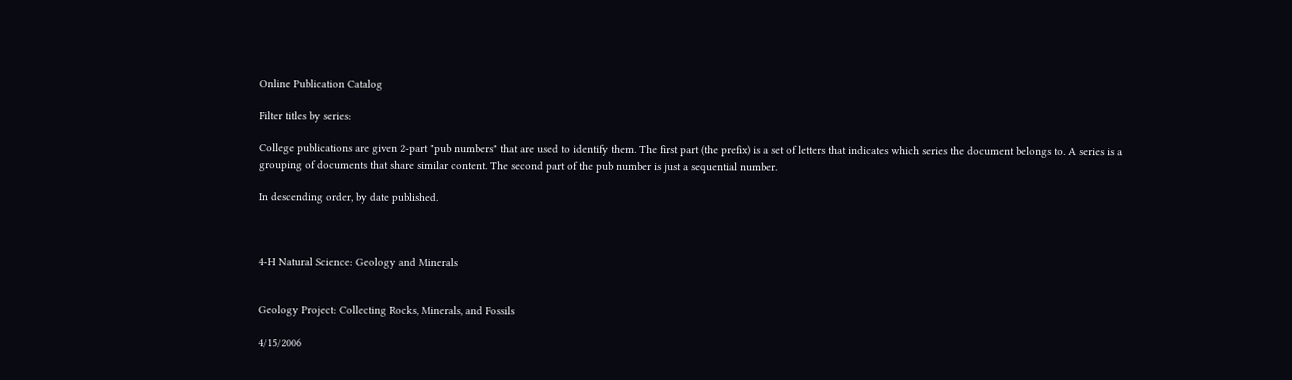Online Publication Catalog

Filter titles by series:

College publications are given 2-part "pub numbers" that are used to identify them. The first part (the prefix) is a set of letters that indicates which series the document belongs to. A series is a grouping of documents that share similar content. The second part of the pub number is just a sequential number.

In descending order, by date published.



4-H Natural Science: Geology and Minerals


Geology Project: Collecting Rocks, Minerals, and Fossils

4/15/2006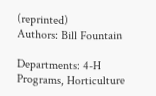(reprinted)
Authors: Bill Fountain

Departments: 4-H Programs, Horticulture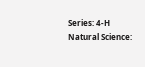Series: 4-H Natural Science: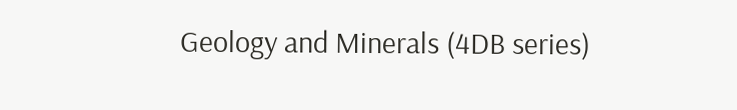Geology and Minerals (4DB series)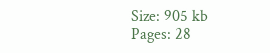Size: 905 kb
Pages: 28